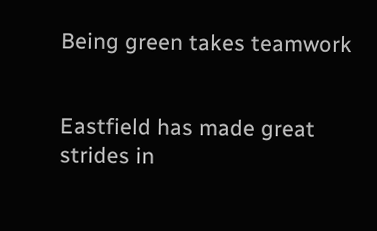Being green takes teamwork


Eastfield has made great strides in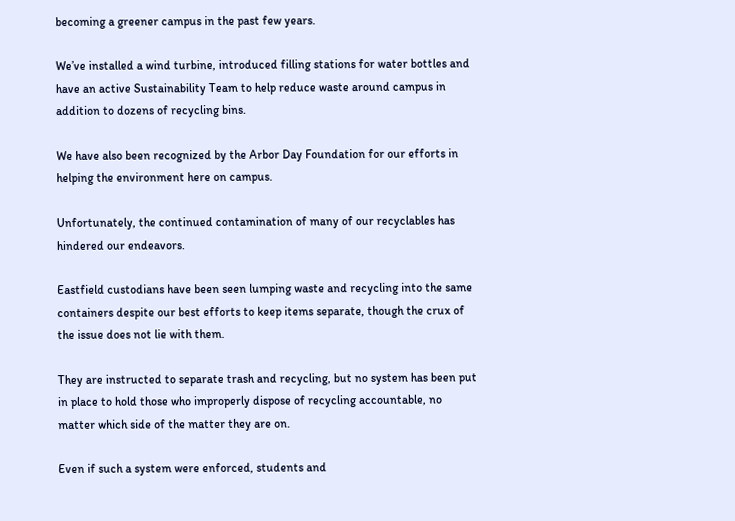becoming a greener campus in the past few years.

We’ve installed a wind turbine, introduced filling stations for water bottles and have an active Sustainability Team to help reduce waste around campus in addition to dozens of recycling bins.

We have also been recognized by the Arbor Day Foundation for our efforts in helping the environment here on campus.

Unfortunately, the continued contamination of many of our recyclables has hindered our endeavors.

Eastfield custodians have been seen lumping waste and recycling into the same containers despite our best efforts to keep items separate, though the crux of the issue does not lie with them.

They are instructed to separate trash and recycling, but no system has been put in place to hold those who improperly dispose of recycling accountable, no matter which side of the matter they are on.

Even if such a system were enforced, students and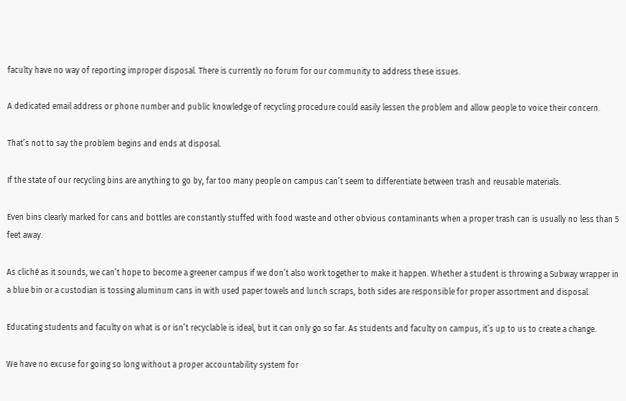faculty have no way of reporting improper disposal. There is currently no forum for our community to address these issues.

A dedicated email address or phone number and public knowledge of recycling procedure could easily lessen the problem and allow people to voice their concern.

That’s not to say the problem begins and ends at disposal.

If the state of our recycling bins are anything to go by, far too many people on campus can’t seem to differentiate between trash and reusable materials.

Even bins clearly marked for cans and bottles are constantly stuffed with food waste and other obvious contaminants when a proper trash can is usually no less than 5 feet away.

As cliché as it sounds, we can’t hope to become a greener campus if we don’t also work together to make it happen. Whether a student is throwing a Subway wrapper in a blue bin or a custodian is tossing aluminum cans in with used paper towels and lunch scraps, both sides are responsible for proper assortment and disposal.

Educating students and faculty on what is or isn’t recyclable is ideal, but it can only go so far. As students and faculty on campus, it’s up to us to create a change.

We have no excuse for going so long without a proper accountability system for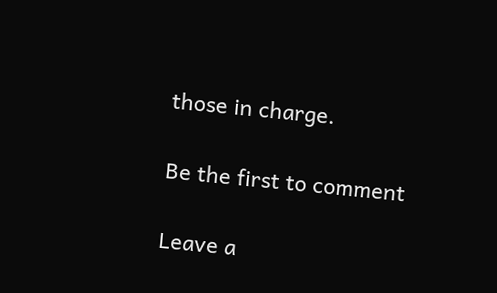those in charge.

Be the first to comment

Leave a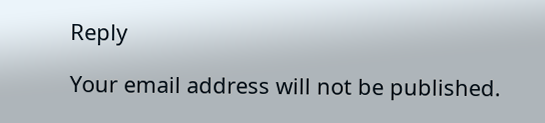Reply

Your email address will not be published.